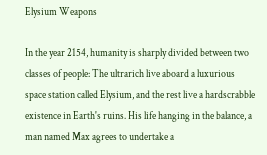Elysium Weapons

In the year 2154, humanity is sharply divided between two classes of people: The ultrarich live aboard a luxurious space station called Elysium, and the rest live a hardscrabble existence in Earth's ruins. His life hanging in the balance, a man named Max agrees to undertake a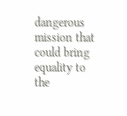dangerous mission that could bring equality to the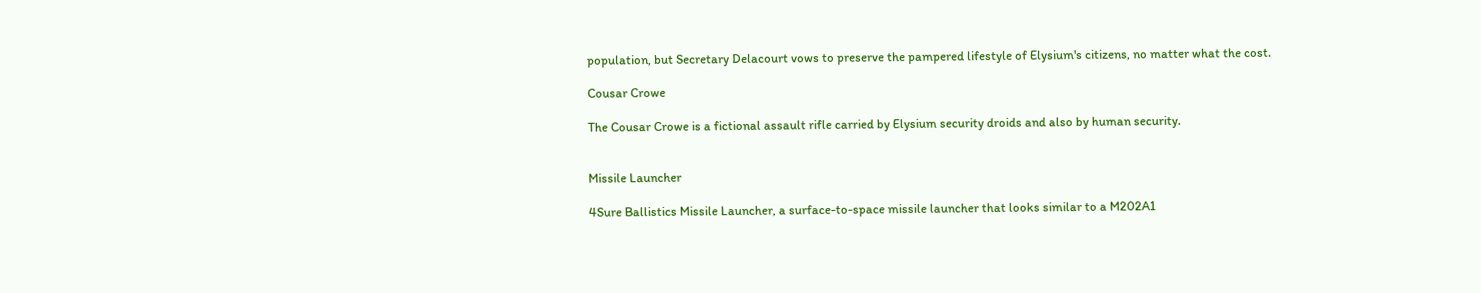population, but Secretary Delacourt vows to preserve the pampered lifestyle of Elysium's citizens, no matter what the cost.

Cousar Crowe

The Cousar Crowe is a fictional assault rifle carried by Elysium security droids and also by human security.


Missile Launcher

4Sure Ballistics Missile Launcher, a surface-to-space missile launcher that looks similar to a M202A1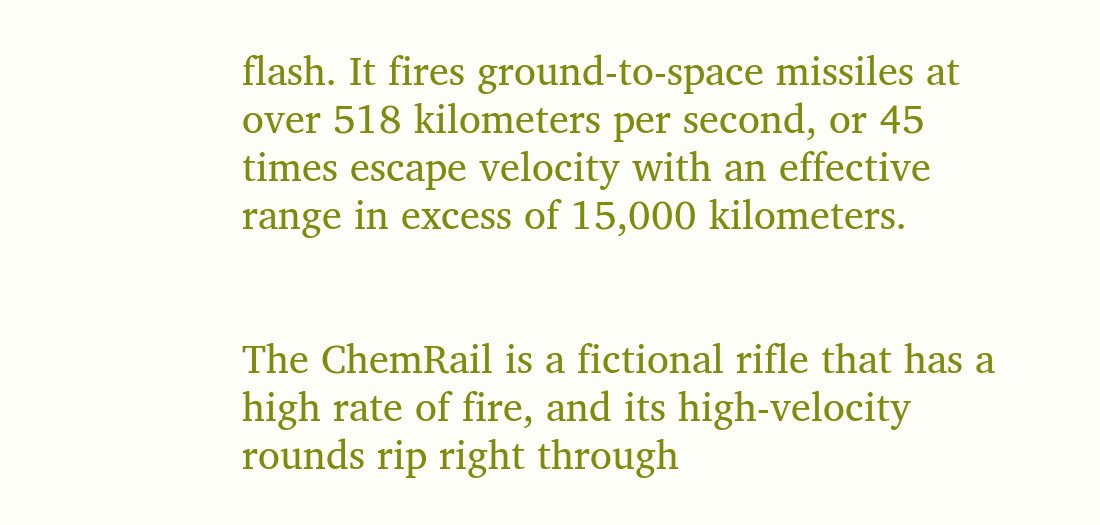flash. It fires ground-to-space missiles at over 518 kilometers per second, or 45 times escape velocity with an effective range in excess of 15,000 kilometers.


The ChemRail is a fictional rifle that has a high rate of fire, and its high-velocity rounds rip right through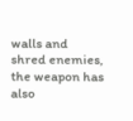walls and shred enemies, the weapon has also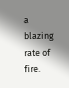a blazing rate of fire.